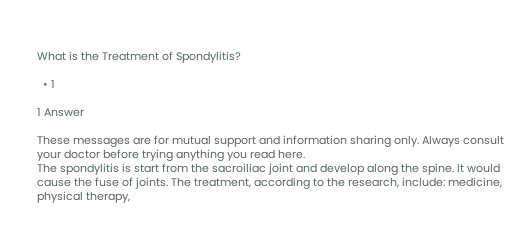What is the Treatment of Spondylitis?

  • 1

1 Answer

These messages are for mutual support and information sharing only. Always consult your doctor before trying anything you read here.
The spondylitis is start from the sacroiliac joint and develop along the spine. It would cause the fuse of joints. The treatment, according to the research, include: medicine, physical therapy,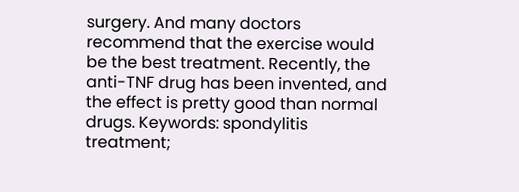surgery. And many doctors recommend that the exercise would be the best treatment. Recently, the anti-TNF drug has been invented, and the effect is pretty good than normal drugs. Keywords: spondylitis treatment;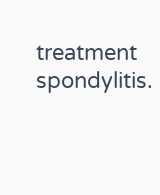treatment spondylitis.